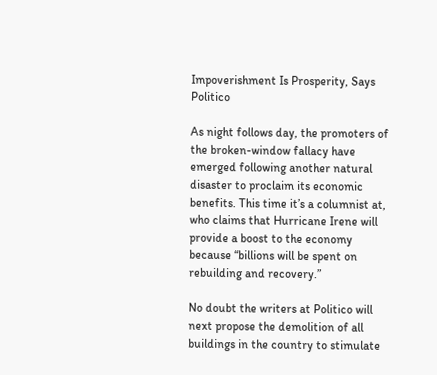Impoverishment Is Prosperity, Says Politico

As night follows day, the promoters of the broken-window fallacy have emerged following another natural disaster to proclaim its economic benefits. This time it’s a columnist at, who claims that Hurricane Irene will provide a boost to the economy because “billions will be spent on rebuilding and recovery.”

No doubt the writers at Politico will next propose the demolition of all buildings in the country to stimulate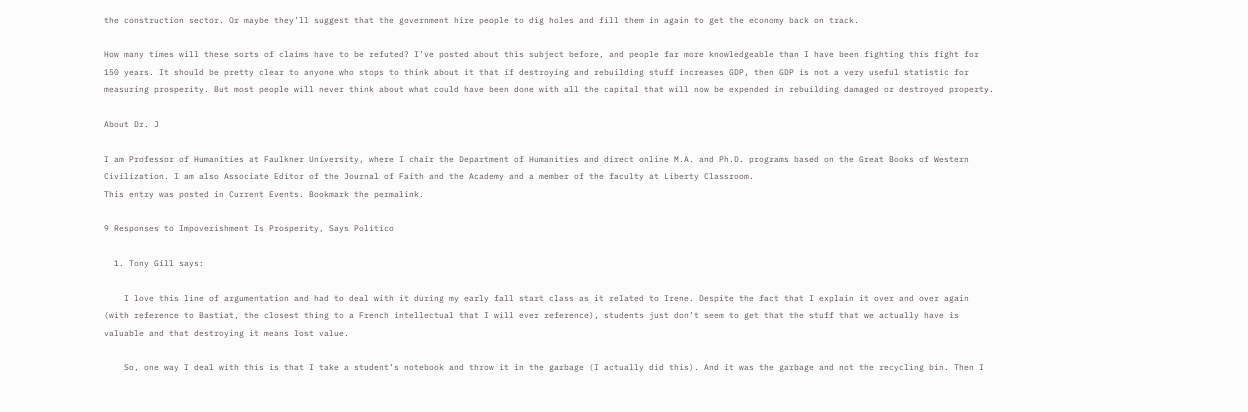the construction sector. Or maybe they’ll suggest that the government hire people to dig holes and fill them in again to get the economy back on track.

How many times will these sorts of claims have to be refuted? I’ve posted about this subject before, and people far more knowledgeable than I have been fighting this fight for 150 years. It should be pretty clear to anyone who stops to think about it that if destroying and rebuilding stuff increases GDP, then GDP is not a very useful statistic for measuring prosperity. But most people will never think about what could have been done with all the capital that will now be expended in rebuilding damaged or destroyed property.

About Dr. J

I am Professor of Humanities at Faulkner University, where I chair the Department of Humanities and direct online M.A. and Ph.D. programs based on the Great Books of Western Civilization. I am also Associate Editor of the Journal of Faith and the Academy and a member of the faculty at Liberty Classroom.
This entry was posted in Current Events. Bookmark the permalink.

9 Responses to Impoverishment Is Prosperity, Says Politico

  1. Tony Gill says:

    I love this line of argumentation and had to deal with it during my early fall start class as it related to Irene. Despite the fact that I explain it over and over again (with reference to Bastiat, the closest thing to a French intellectual that I will ever reference), students just don’t seem to get that the stuff that we actually have is valuable and that destroying it means lost value.

    So, one way I deal with this is that I take a student’s notebook and throw it in the garbage (I actually did this). And it was the garbage and not the recycling bin. Then I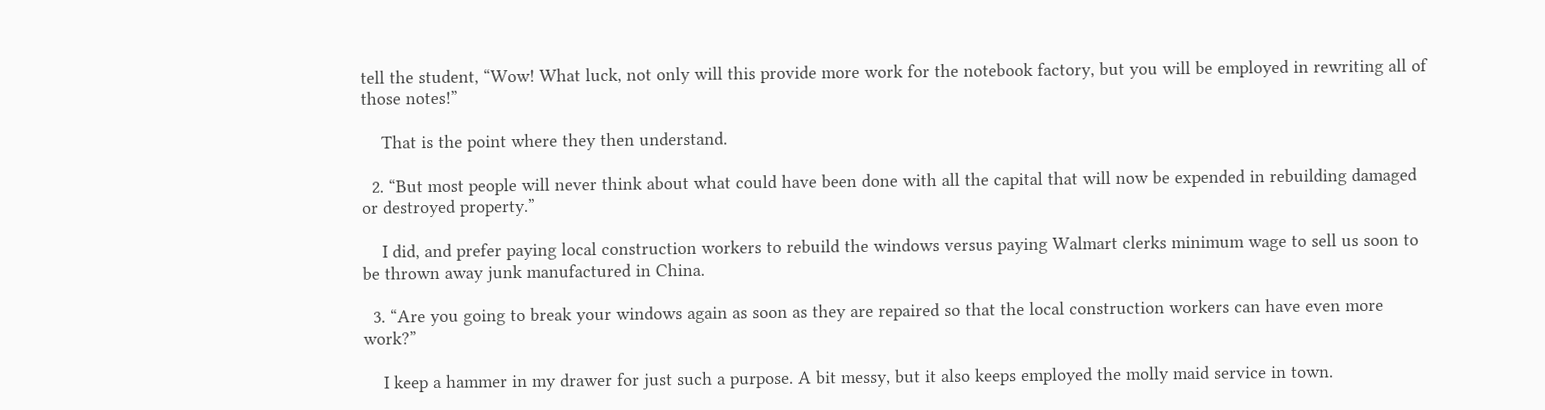tell the student, “Wow! What luck, not only will this provide more work for the notebook factory, but you will be employed in rewriting all of those notes!”

    That is the point where they then understand.

  2. “But most people will never think about what could have been done with all the capital that will now be expended in rebuilding damaged or destroyed property.”

    I did, and prefer paying local construction workers to rebuild the windows versus paying Walmart clerks minimum wage to sell us soon to be thrown away junk manufactured in China.

  3. “Are you going to break your windows again as soon as they are repaired so that the local construction workers can have even more work?”

    I keep a hammer in my drawer for just such a purpose. A bit messy, but it also keeps employed the molly maid service in town.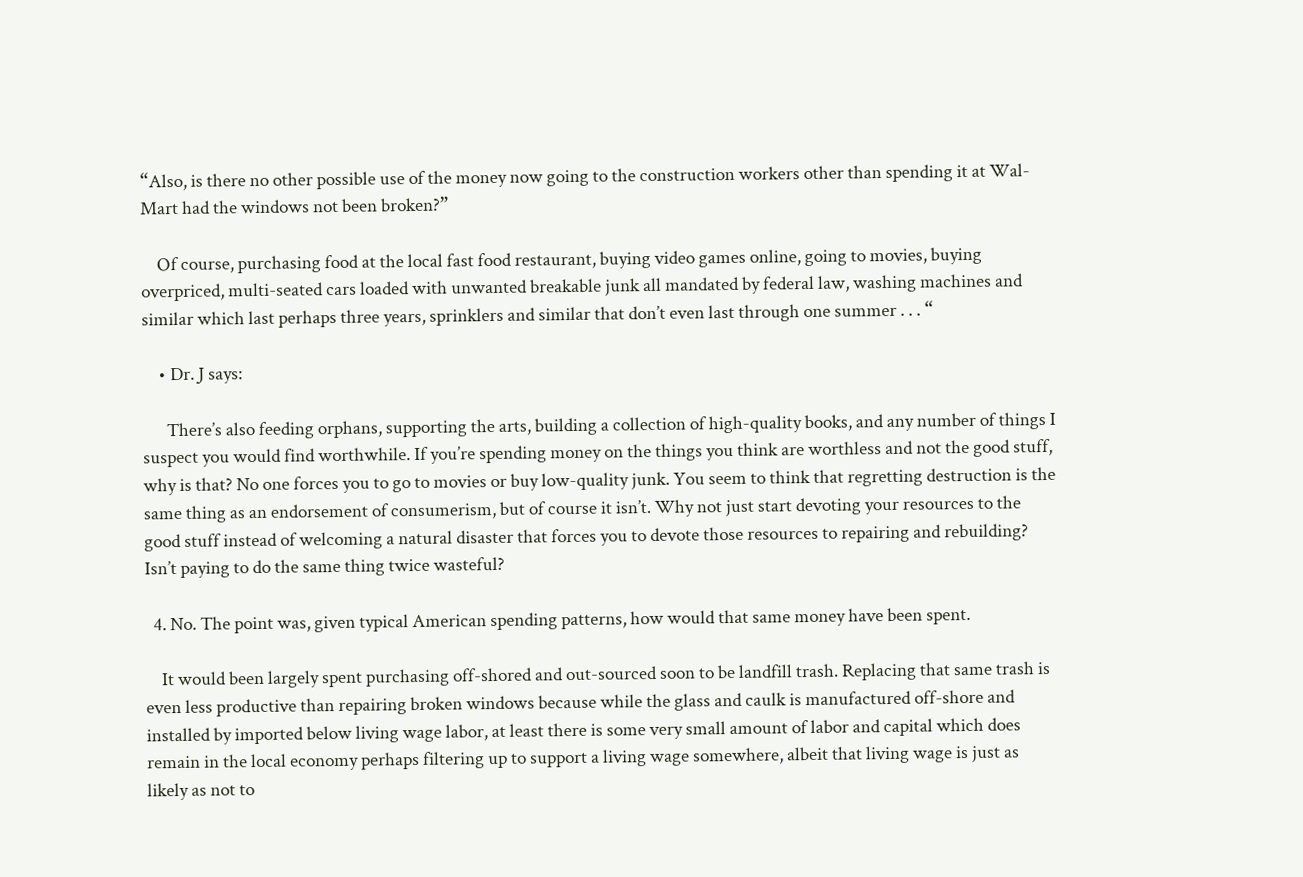“Also, is there no other possible use of the money now going to the construction workers other than spending it at Wal-Mart had the windows not been broken?”

    Of course, purchasing food at the local fast food restaurant, buying video games online, going to movies, buying overpriced, multi-seated cars loaded with unwanted breakable junk all mandated by federal law, washing machines and similar which last perhaps three years, sprinklers and similar that don’t even last through one summer . . . “

    • Dr. J says:

      There’s also feeding orphans, supporting the arts, building a collection of high-quality books, and any number of things I suspect you would find worthwhile. If you’re spending money on the things you think are worthless and not the good stuff, why is that? No one forces you to go to movies or buy low-quality junk. You seem to think that regretting destruction is the same thing as an endorsement of consumerism, but of course it isn’t. Why not just start devoting your resources to the good stuff instead of welcoming a natural disaster that forces you to devote those resources to repairing and rebuilding? Isn’t paying to do the same thing twice wasteful?

  4. No. The point was, given typical American spending patterns, how would that same money have been spent.

    It would been largely spent purchasing off-shored and out-sourced soon to be landfill trash. Replacing that same trash is even less productive than repairing broken windows because while the glass and caulk is manufactured off-shore and installed by imported below living wage labor, at least there is some very small amount of labor and capital which does remain in the local economy perhaps filtering up to support a living wage somewhere, albeit that living wage is just as likely as not to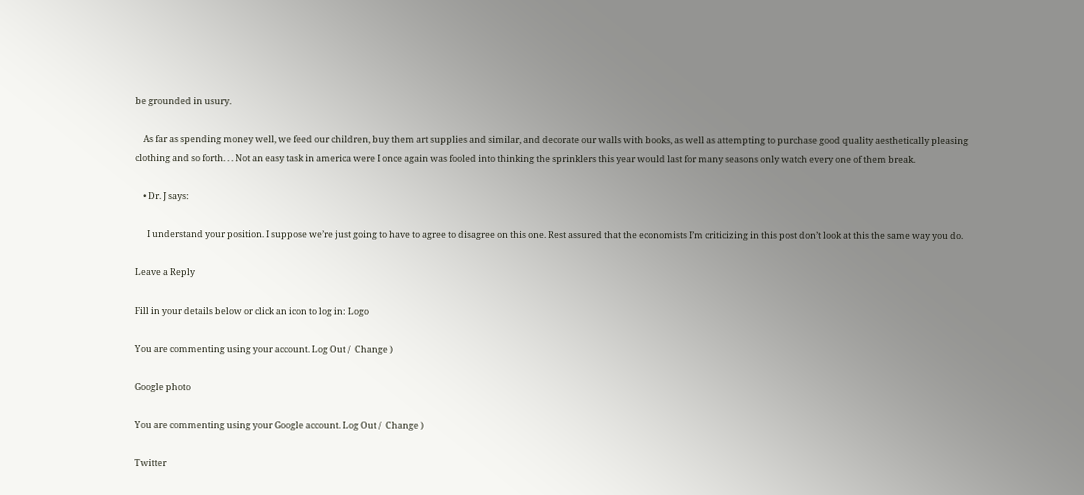be grounded in usury.

    As far as spending money well, we feed our children, buy them art supplies and similar, and decorate our walls with books, as well as attempting to purchase good quality aesthetically pleasing clothing and so forth. . . Not an easy task in america were I once again was fooled into thinking the sprinklers this year would last for many seasons only watch every one of them break.

    • Dr. J says:

      I understand your position. I suppose we’re just going to have to agree to disagree on this one. Rest assured that the economists I’m criticizing in this post don’t look at this the same way you do.

Leave a Reply

Fill in your details below or click an icon to log in: Logo

You are commenting using your account. Log Out /  Change )

Google photo

You are commenting using your Google account. Log Out /  Change )

Twitter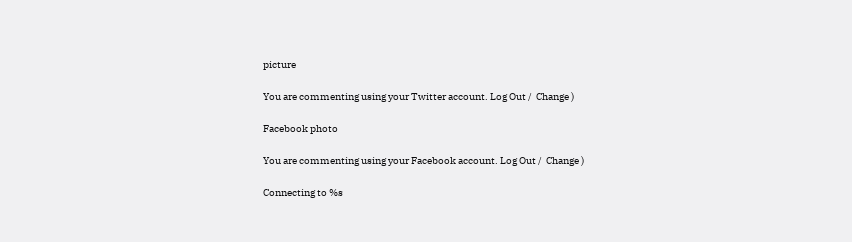picture

You are commenting using your Twitter account. Log Out /  Change )

Facebook photo

You are commenting using your Facebook account. Log Out /  Change )

Connecting to %s